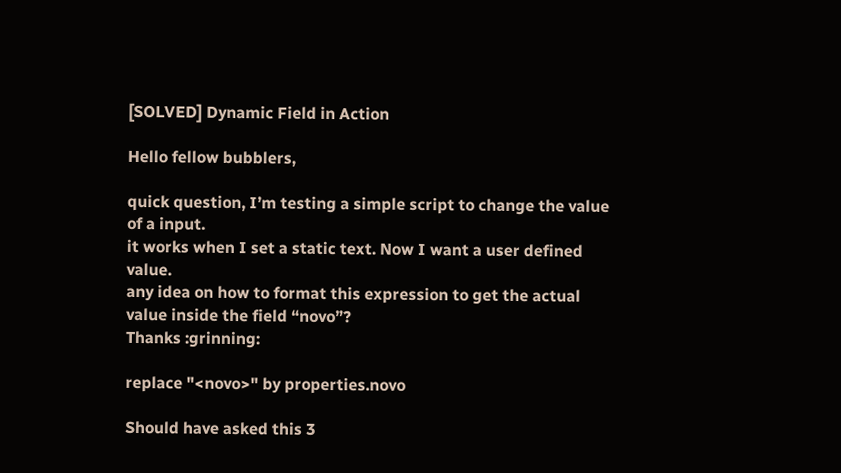[SOLVED] Dynamic Field in Action

Hello fellow bubblers,

quick question, I’m testing a simple script to change the value of a input.
it works when I set a static text. Now I want a user defined value.
any idea on how to format this expression to get the actual value inside the field “novo”?
Thanks :grinning:

replace "<novo>" by properties.novo

Should have asked this 3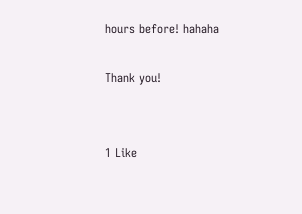hours before! hahaha

Thank you!


1 Like